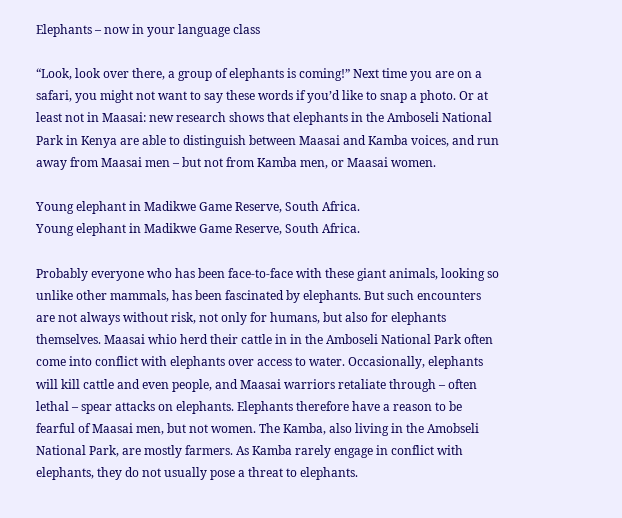Elephants – now in your language class

“Look, look over there, a group of elephants is coming!” Next time you are on a safari, you might not want to say these words if you’d like to snap a photo. Or at least not in Maasai: new research shows that elephants in the Amboseli National Park in Kenya are able to distinguish between Maasai and Kamba voices, and run away from Maasai men – but not from Kamba men, or Maasai women.

Young elephant in Madikwe Game Reserve, South Africa.
Young elephant in Madikwe Game Reserve, South Africa.

Probably everyone who has been face-to-face with these giant animals, looking so unlike other mammals, has been fascinated by elephants. But such encounters are not always without risk, not only for humans, but also for elephants themselves. Maasai whio herd their cattle in in the Amboseli National Park often come into conflict with elephants over access to water. Occasionally, elephants will kill cattle and even people, and Maasai warriors retaliate through – often lethal – spear attacks on elephants. Elephants therefore have a reason to be fearful of Maasai men, but not women. The Kamba, also living in the Amobseli National Park, are mostly farmers. As Kamba rarely engage in conflict with elephants, they do not usually pose a threat to elephants.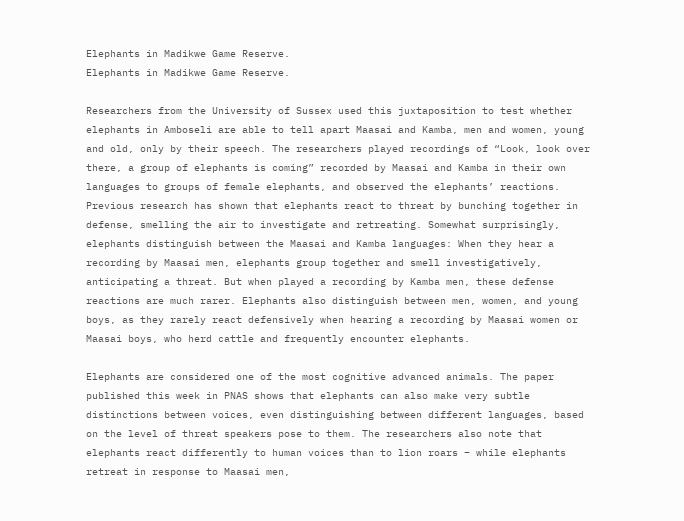Elephants in Madikwe Game Reserve.
Elephants in Madikwe Game Reserve.

Researchers from the University of Sussex used this juxtaposition to test whether elephants in Amboseli are able to tell apart Maasai and Kamba, men and women, young and old, only by their speech. The researchers played recordings of “Look, look over there, a group of elephants is coming” recorded by Maasai and Kamba in their own languages to groups of female elephants, and observed the elephants’ reactions. Previous research has shown that elephants react to threat by bunching together in defense, smelling the air to investigate and retreating. Somewhat surprisingly, elephants distinguish between the Maasai and Kamba languages: When they hear a recording by Maasai men, elephants group together and smell investigatively, anticipating a threat. But when played a recording by Kamba men, these defense reactions are much rarer. Elephants also distinguish between men, women, and young boys, as they rarely react defensively when hearing a recording by Maasai women or Maasai boys, who herd cattle and frequently encounter elephants.

Elephants are considered one of the most cognitive advanced animals. The paper published this week in PNAS shows that elephants can also make very subtle distinctions between voices, even distinguishing between different languages, based on the level of threat speakers pose to them. The researchers also note that elephants react differently to human voices than to lion roars – while elephants retreat in response to Maasai men,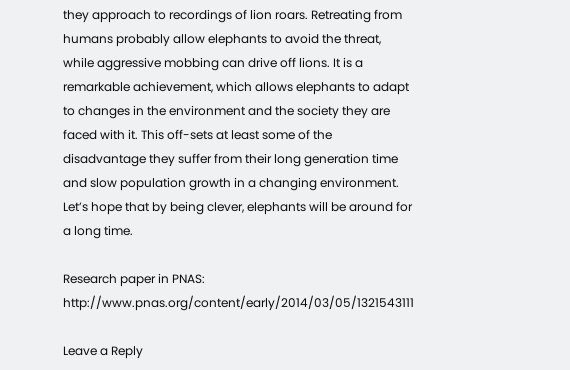they approach to recordings of lion roars. Retreating from humans probably allow elephants to avoid the threat, while aggressive mobbing can drive off lions. It is a remarkable achievement, which allows elephants to adapt to changes in the environment and the society they are faced with it. This off-sets at least some of the disadvantage they suffer from their long generation time and slow population growth in a changing environment. Let’s hope that by being clever, elephants will be around for a long time.

Research paper in PNAS: http://www.pnas.org/content/early/2014/03/05/1321543111

Leave a Reply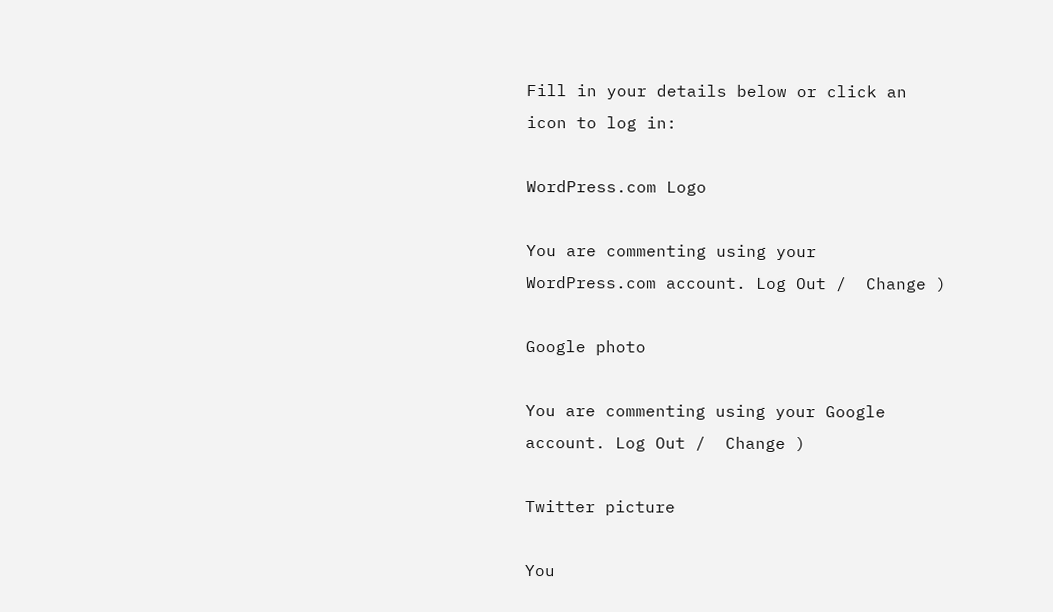Fill in your details below or click an icon to log in:

WordPress.com Logo

You are commenting using your WordPress.com account. Log Out /  Change )

Google photo

You are commenting using your Google account. Log Out /  Change )

Twitter picture

You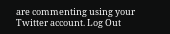are commenting using your Twitter account. Log Out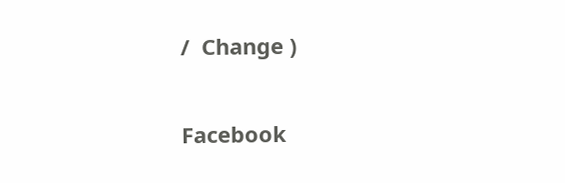/  Change )

Facebook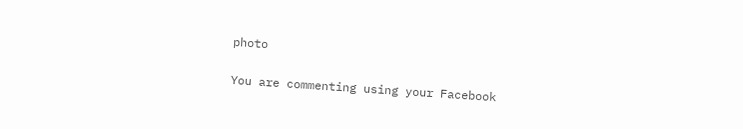photo

You are commenting using your Facebook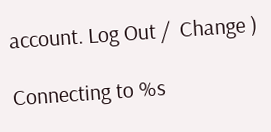account. Log Out /  Change )

Connecting to %s